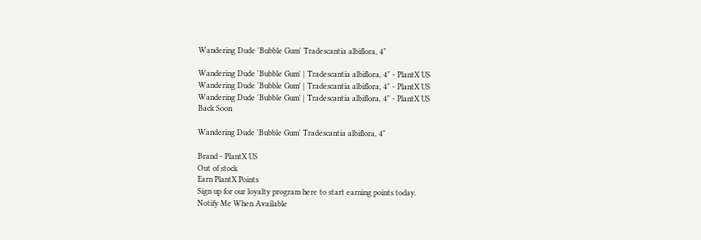Wandering Dude 'Bubble Gum' Tradescantia albiflora, 4"

Wandering Dude 'Bubble Gum' | Tradescantia albiflora, 4" - PlantX US
Wandering Dude 'Bubble Gum' | Tradescantia albiflora, 4" - PlantX US
Wandering Dude 'Bubble Gum' | Tradescantia albiflora, 4" - PlantX US
Back Soon

Wandering Dude 'Bubble Gum' Tradescantia albiflora, 4"

Brand - PlantX US
Out of stock
Earn PlantX Points
Sign up for our loyalty program here to start earning points today.
Notify Me When Available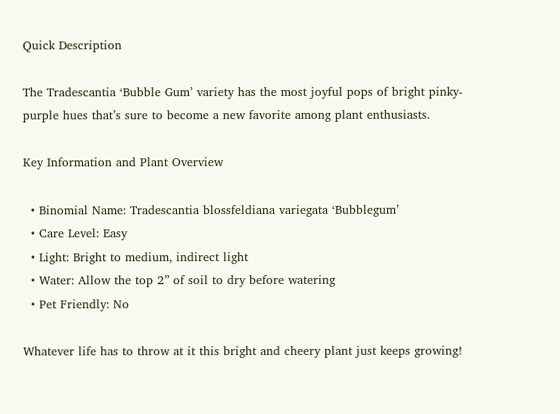Quick Description

The Tradescantia ‘Bubble Gum’ variety has the most joyful pops of bright pinky-purple hues that’s sure to become a new favorite among plant enthusiasts.

Key Information and Plant Overview

  • Binomial Name: Tradescantia blossfeldiana variegata ‘Bubblegum’
  • Care Level: Easy
  • Light: Bright to medium, indirect light
  • Water: Allow the top 2” of soil to dry before watering
  • Pet Friendly: No

Whatever life has to throw at it this bright and cheery plant just keeps growing!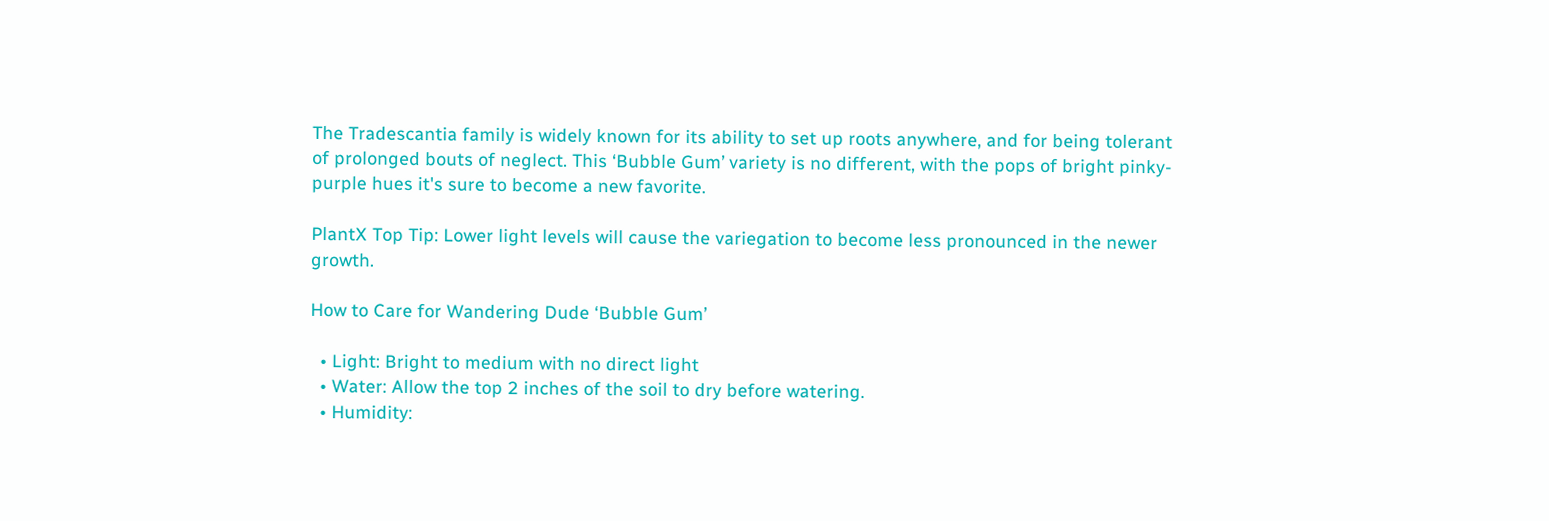The Tradescantia family is widely known for its ability to set up roots anywhere, and for being tolerant of prolonged bouts of neglect. This ‘Bubble Gum’ variety is no different, with the pops of bright pinky-purple hues it's sure to become a new favorite.

PlantX Top Tip: Lower light levels will cause the variegation to become less pronounced in the newer growth.

How to Care for Wandering Dude ‘Bubble Gum’

  • Light: Bright to medium with no direct light
  • Water: Allow the top 2 inches of the soil to dry before watering.
  • Humidity: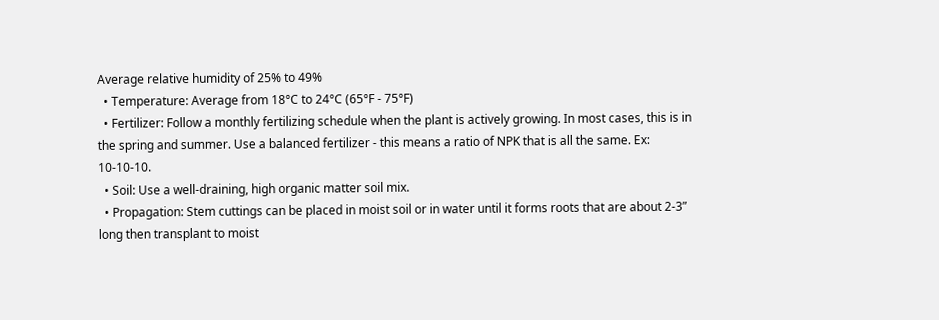Average relative humidity of 25% to 49%
  • Temperature: Average from 18°C to 24°C (65°F - 75°F)
  • Fertilizer: Follow a monthly fertilizing schedule when the plant is actively growing. In most cases, this is in the spring and summer. Use a balanced fertilizer - this means a ratio of NPK that is all the same. Ex: 10-10-10.
  • Soil: Use a well-draining, high organic matter soil mix.
  • Propagation: Stem cuttings can be placed in moist soil or in water until it forms roots that are about 2-3” long then transplant to moist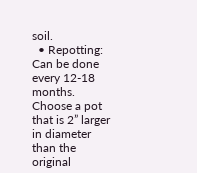soil.
  • Repotting: Can be done every 12-18 months. Choose a pot that is 2” larger in diameter than the original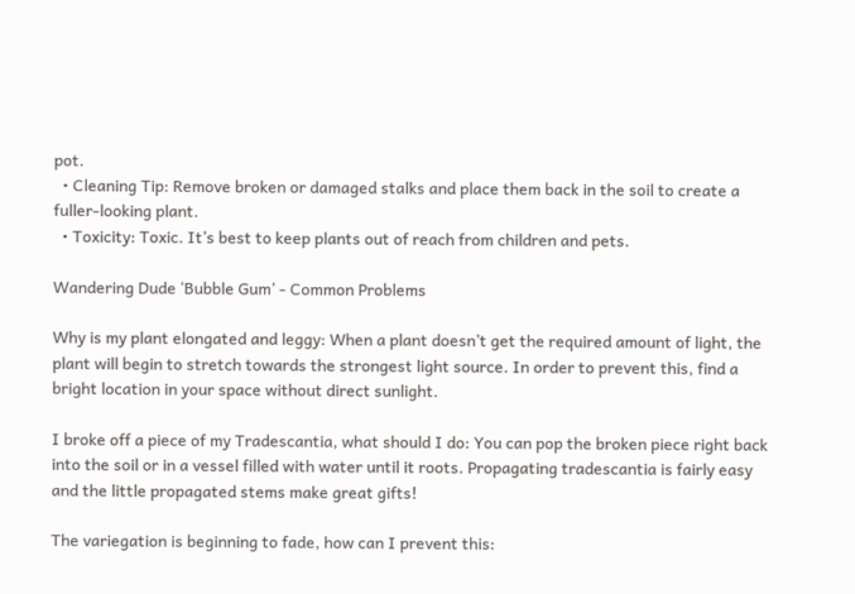pot.
  • Cleaning Tip: Remove broken or damaged stalks and place them back in the soil to create a fuller-looking plant.
  • Toxicity: Toxic. It’s best to keep plants out of reach from children and pets.

Wandering Dude ‘Bubble Gum’ - Common Problems

Why is my plant elongated and leggy: When a plant doesn’t get the required amount of light, the plant will begin to stretch towards the strongest light source. In order to prevent this, find a bright location in your space without direct sunlight.

I broke off a piece of my Tradescantia, what should I do: You can pop the broken piece right back into the soil or in a vessel filled with water until it roots. Propagating tradescantia is fairly easy and the little propagated stems make great gifts!

The variegation is beginning to fade, how can I prevent this: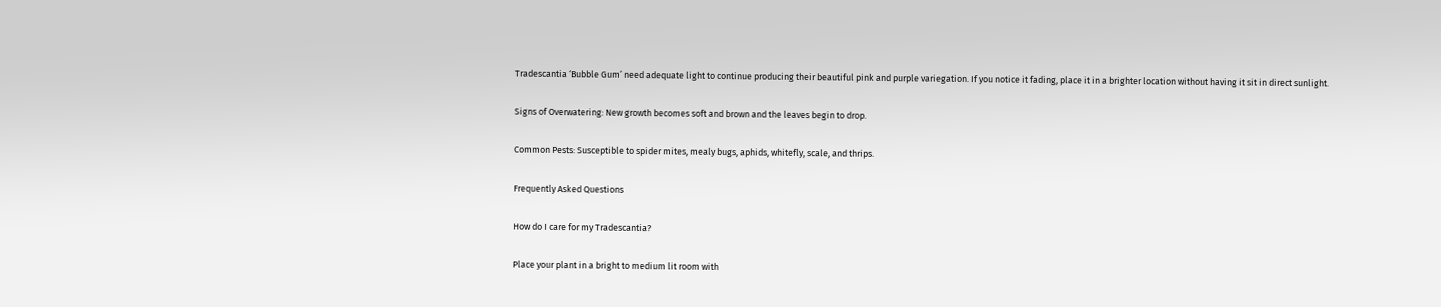Tradescantia ‘Bubble Gum’ need adequate light to continue producing their beautiful pink and purple variegation. If you notice it fading, place it in a brighter location without having it sit in direct sunlight.

Signs of Overwatering: New growth becomes soft and brown and the leaves begin to drop.

Common Pests: Susceptible to spider mites, mealy bugs, aphids, whitefly, scale, and thrips.

Frequently Asked Questions

How do I care for my Tradescantia?

Place your plant in a bright to medium lit room with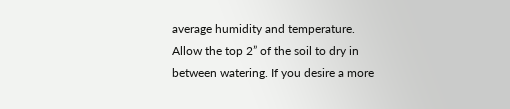average humidity and temperature. Allow the top 2” of the soil to dry in between watering. If you desire a more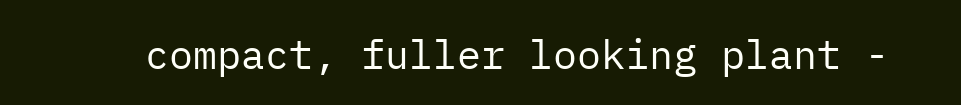compact, fuller looking plant -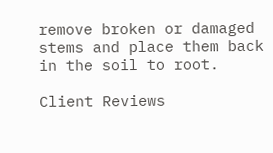remove broken or damaged stems and place them back in the soil to root.

Client Reviews